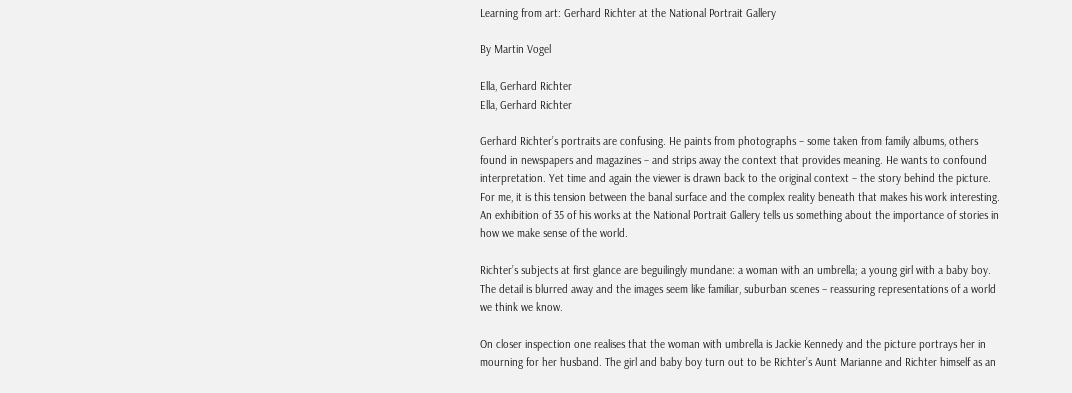Learning from art: Gerhard Richter at the National Portrait Gallery

By Martin Vogel

Ella, Gerhard Richter
Ella, Gerhard Richter

Gerhard Richter’s portraits are confusing. He paints from photographs – some taken from family albums, others found in newspapers and magazines – and strips away the context that provides meaning. He wants to confound interpretation. Yet time and again the viewer is drawn back to the original context – the story behind the picture. For me, it is this tension between the banal surface and the complex reality beneath that makes his work interesting. An exhibition of 35 of his works at the National Portrait Gallery tells us something about the importance of stories in how we make sense of the world.

Richter’s subjects at first glance are beguilingly mundane: a woman with an umbrella; a young girl with a baby boy. The detail is blurred away and the images seem like familiar, suburban scenes – reassuring representations of a world we think we know.

On closer inspection one realises that the woman with umbrella is Jackie Kennedy and the picture portrays her in mourning for her husband. The girl and baby boy turn out to be Richter’s Aunt Marianne and Richter himself as an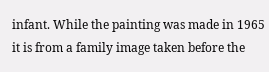infant. While the painting was made in 1965 it is from a family image taken before the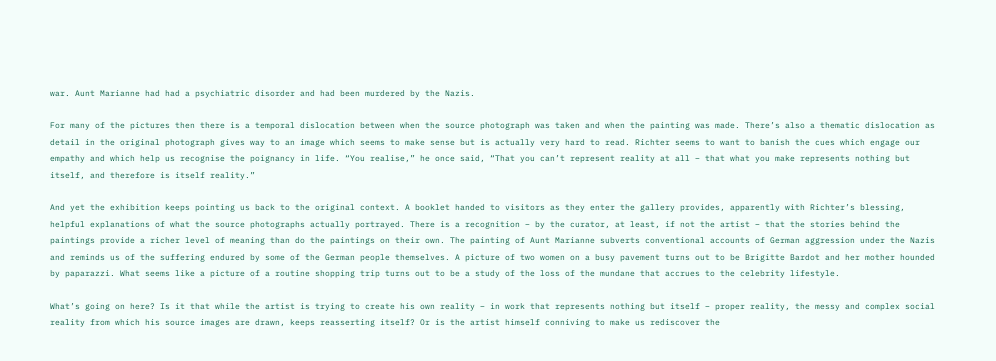war. Aunt Marianne had had a psychiatric disorder and had been murdered by the Nazis.

For many of the pictures then there is a temporal dislocation between when the source photograph was taken and when the painting was made. There’s also a thematic dislocation as detail in the original photograph gives way to an image which seems to make sense but is actually very hard to read. Richter seems to want to banish the cues which engage our empathy and which help us recognise the poignancy in life. “You realise,” he once said, “That you can’t represent reality at all – that what you make represents nothing but itself, and therefore is itself reality.”

And yet the exhibition keeps pointing us back to the original context. A booklet handed to visitors as they enter the gallery provides, apparently with Richter’s blessing, helpful explanations of what the source photographs actually portrayed. There is a recognition – by the curator, at least, if not the artist – that the stories behind the paintings provide a richer level of meaning than do the paintings on their own. The painting of Aunt Marianne subverts conventional accounts of German aggression under the Nazis and reminds us of the suffering endured by some of the German people themselves. A picture of two women on a busy pavement turns out to be Brigitte Bardot and her mother hounded by paparazzi. What seems like a picture of a routine shopping trip turns out to be a study of the loss of the mundane that accrues to the celebrity lifestyle.

What’s going on here? Is it that while the artist is trying to create his own reality – in work that represents nothing but itself – proper reality, the messy and complex social reality from which his source images are drawn, keeps reasserting itself? Or is the artist himself conniving to make us rediscover the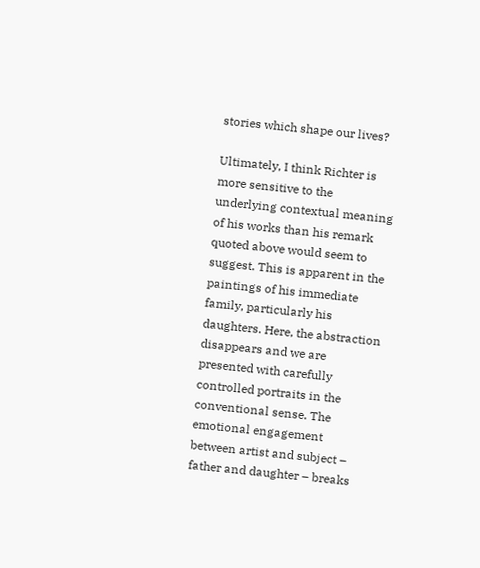stories which shape our lives?

Ultimately, I think Richter is more sensitive to the underlying contextual meaning of his works than his remark quoted above would seem to suggest. This is apparent in the paintings of his immediate family, particularly his daughters. Here, the abstraction disappears and we are presented with carefully controlled portraits in the conventional sense. The emotional engagement between artist and subject – father and daughter – breaks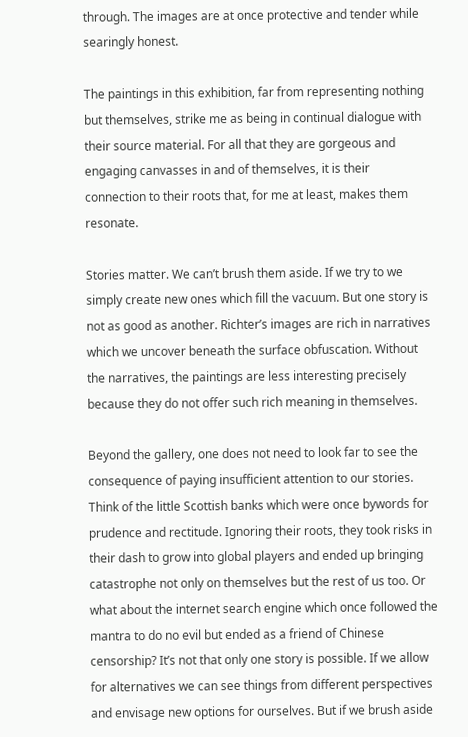through. The images are at once protective and tender while searingly honest.

The paintings in this exhibition, far from representing nothing but themselves, strike me as being in continual dialogue with their source material. For all that they are gorgeous and engaging canvasses in and of themselves, it is their connection to their roots that, for me at least, makes them resonate.

Stories matter. We can’t brush them aside. If we try to we simply create new ones which fill the vacuum. But one story is not as good as another. Richter’s images are rich in narratives which we uncover beneath the surface obfuscation. Without the narratives, the paintings are less interesting precisely because they do not offer such rich meaning in themselves.

Beyond the gallery, one does not need to look far to see the consequence of paying insufficient attention to our stories. Think of the little Scottish banks which were once bywords for prudence and rectitude. Ignoring their roots, they took risks in their dash to grow into global players and ended up bringing catastrophe not only on themselves but the rest of us too. Or what about the internet search engine which once followed the mantra to do no evil but ended as a friend of Chinese censorship? It’s not that only one story is possible. If we allow for alternatives we can see things from different perspectives and envisage new options for ourselves. But if we brush aside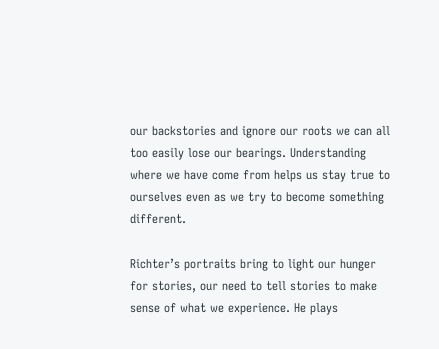our backstories and ignore our roots we can all too easily lose our bearings. Understanding where we have come from helps us stay true to ourselves even as we try to become something different.

Richter’s portraits bring to light our hunger for stories, our need to tell stories to make sense of what we experience. He plays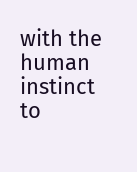with the human instinct to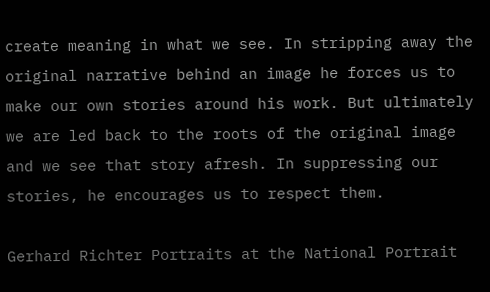create meaning in what we see. In stripping away the original narrative behind an image he forces us to make our own stories around his work. But ultimately we are led back to the roots of the original image and we see that story afresh. In suppressing our stories, he encourages us to respect them.

Gerhard Richter Portraits at the National Portrait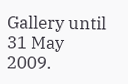Gallery until 31 May 2009.